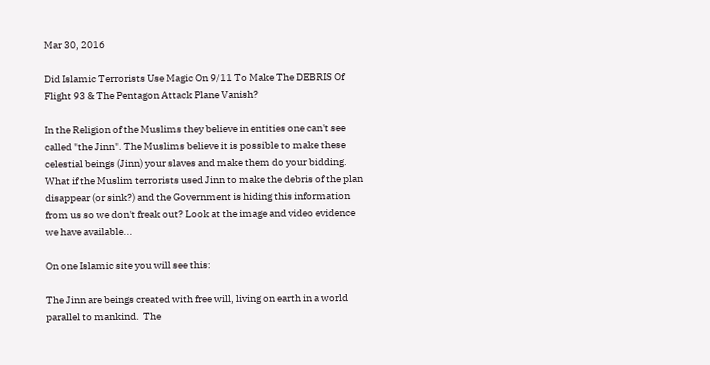Mar 30, 2016

Did Islamic Terrorists Use Magic On 9/11 To Make The DEBRIS Of Flight 93 & The Pentagon Attack Plane Vanish?

In the Religion of the Muslims they believe in entities one can't see called "the Jinn". The Muslims believe it is possible to make these celestial beings (Jinn) your slaves and make them do your bidding. What if the Muslim terrorists used Jinn to make the debris of the plan disappear (or sink?) and the Government is hiding this information from us so we don't freak out? Look at the image and video evidence we have available...

On one Islamic site you will see this:

The Jinn are beings created with free will, living on earth in a world parallel to mankind.  The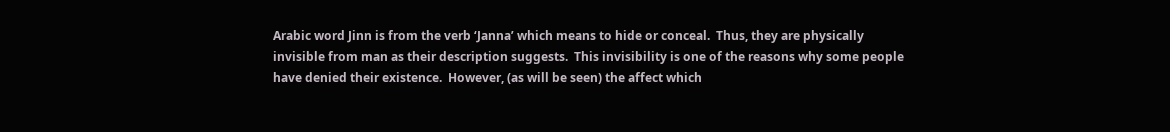Arabic word Jinn is from the verb ‘Janna’ which means to hide or conceal.  Thus, they are physically invisible from man as their description suggests.  This invisibility is one of the reasons why some people have denied their existence.  However, (as will be seen) the affect which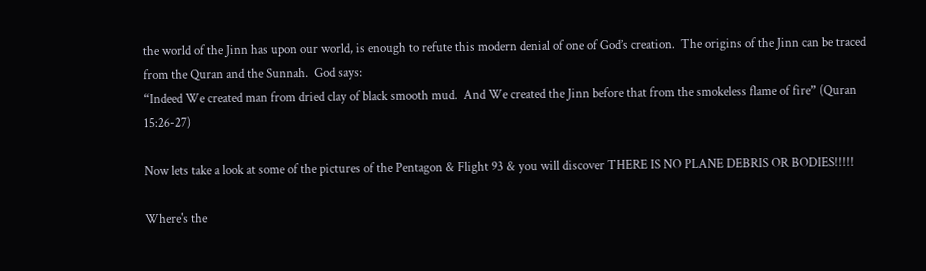the world of the Jinn has upon our world, is enough to refute this modern denial of one of God’s creation.  The origins of the Jinn can be traced from the Quran and the Sunnah.  God says:
“Indeed We created man from dried clay of black smooth mud.  And We created the Jinn before that from the smokeless flame of fire” (Quran 15:26-27)

Now lets take a look at some of the pictures of the Pentagon & Flight 93 & you will discover THERE IS NO PLANE DEBRIS OR BODIES!!!!!

Where's the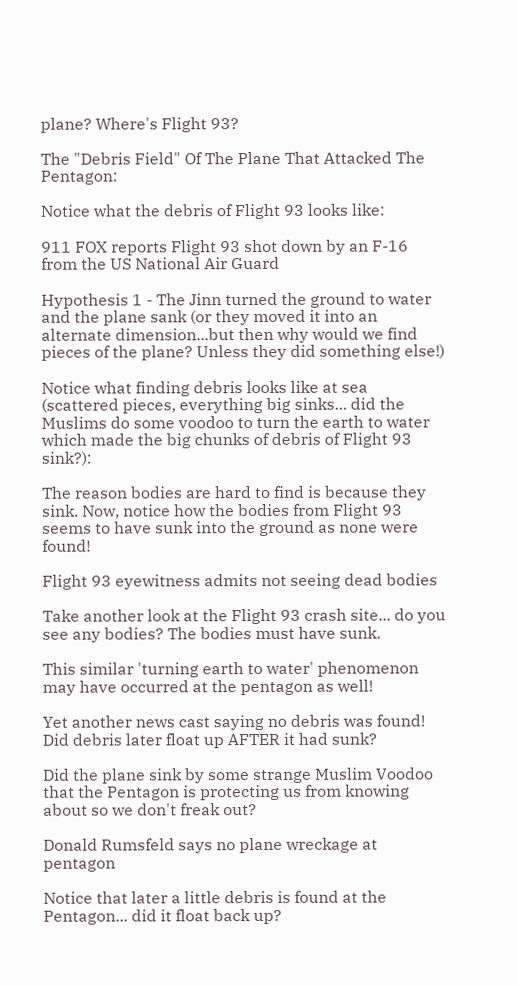plane? Where's Flight 93?

The "Debris Field" Of The Plane That Attacked The Pentagon:

Notice what the debris of Flight 93 looks like:

911 FOX reports Flight 93 shot down by an F-16 from the US National Air Guard

Hypothesis 1 - The Jinn turned the ground to water and the plane sank (or they moved it into an alternate dimension...but then why would we find pieces of the plane? Unless they did something else!)

Notice what finding debris looks like at sea (scattered pieces, everything big sinks... did the Muslims do some voodoo to turn the earth to water which made the big chunks of debris of Flight 93 sink?):

The reason bodies are hard to find is because they sink. Now, notice how the bodies from Flight 93 seems to have sunk into the ground as none were found!

Flight 93 eyewitness admits not seeing dead bodies

Take another look at the Flight 93 crash site... do you see any bodies? The bodies must have sunk.

This similar 'turning earth to water' phenomenon may have occurred at the pentagon as well!

Yet another news cast saying no debris was found! Did debris later float up AFTER it had sunk?

Did the plane sink by some strange Muslim Voodoo that the Pentagon is protecting us from knowing about so we don't freak out?

Donald Rumsfeld says no plane wreckage at pentagon

Notice that later a little debris is found at the Pentagon... did it float back up?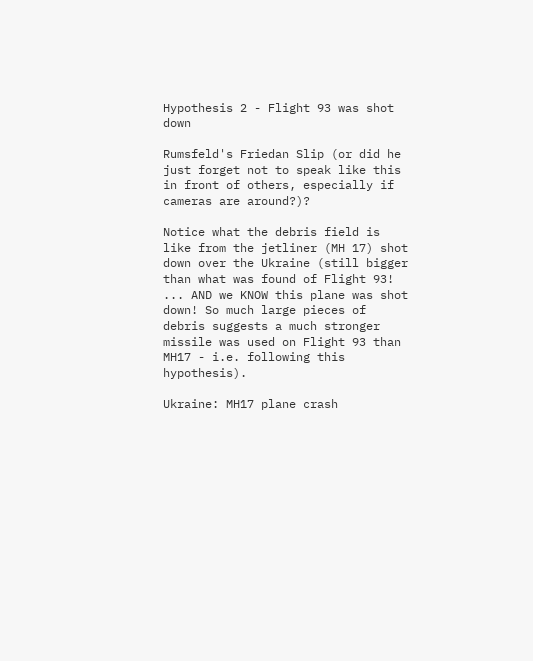Hypothesis 2 - Flight 93 was shot down

Rumsfeld's Friedan Slip (or did he just forget not to speak like this in front of others, especially if cameras are around?)?

Notice what the debris field is like from the jetliner (MH 17) shot down over the Ukraine (still bigger than what was found of Flight 93! ... AND we KNOW this plane was shot down! So much large pieces of debris suggests a much stronger missile was used on Flight 93 than MH17 - i.e. following this hypothesis).

Ukraine: MH17 plane crash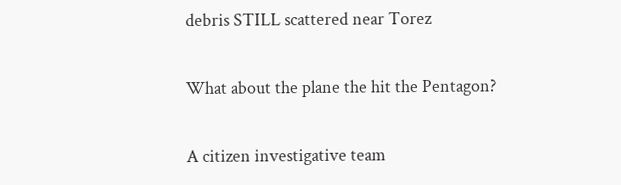debris STILL scattered near Torez

What about the plane the hit the Pentagon?

A citizen investigative team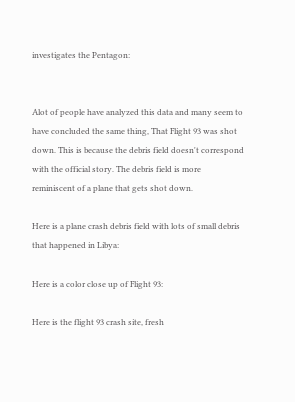investigates the Pentagon:


Alot of people have analyzed this data and many seem to have concluded the same thing, That Flight 93 was shot down. This is because the debris field doesn't correspond with the official story. The debris field is more reminiscent of a plane that gets shot down.

Here is a plane crash debris field with lots of small debris that happened in Libya:

Here is a color close up of Flight 93:

Here is the flight 93 crash site, fresh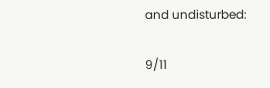and undisturbed:

9/11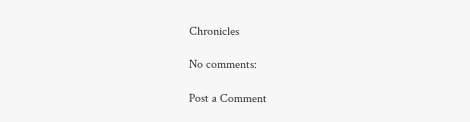Chronicles

No comments:

Post a Comment